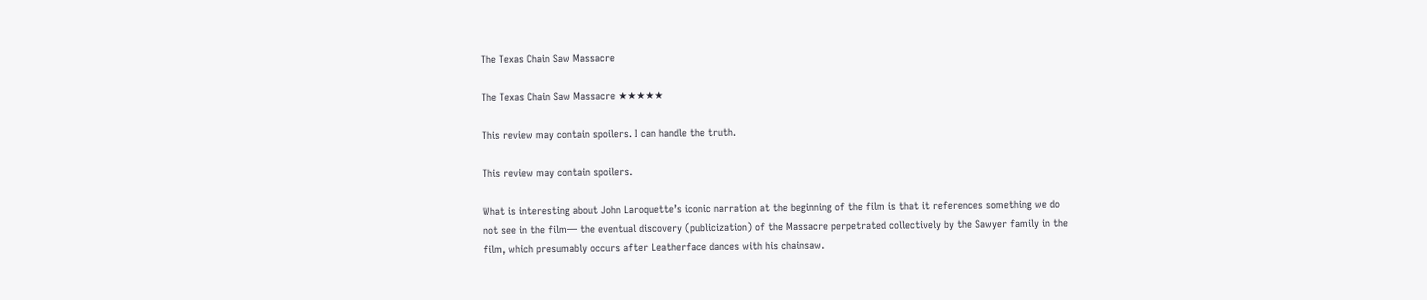The Texas Chain Saw Massacre

The Texas Chain Saw Massacre ★★★★★

This review may contain spoilers. I can handle the truth.

This review may contain spoilers.

What is interesting about John Laroquette’s iconic narration at the beginning of the film is that it references something we do not see in the film— the eventual discovery (publicization) of the Massacre perpetrated collectively by the Sawyer family in the film, which presumably occurs after Leatherface dances with his chainsaw.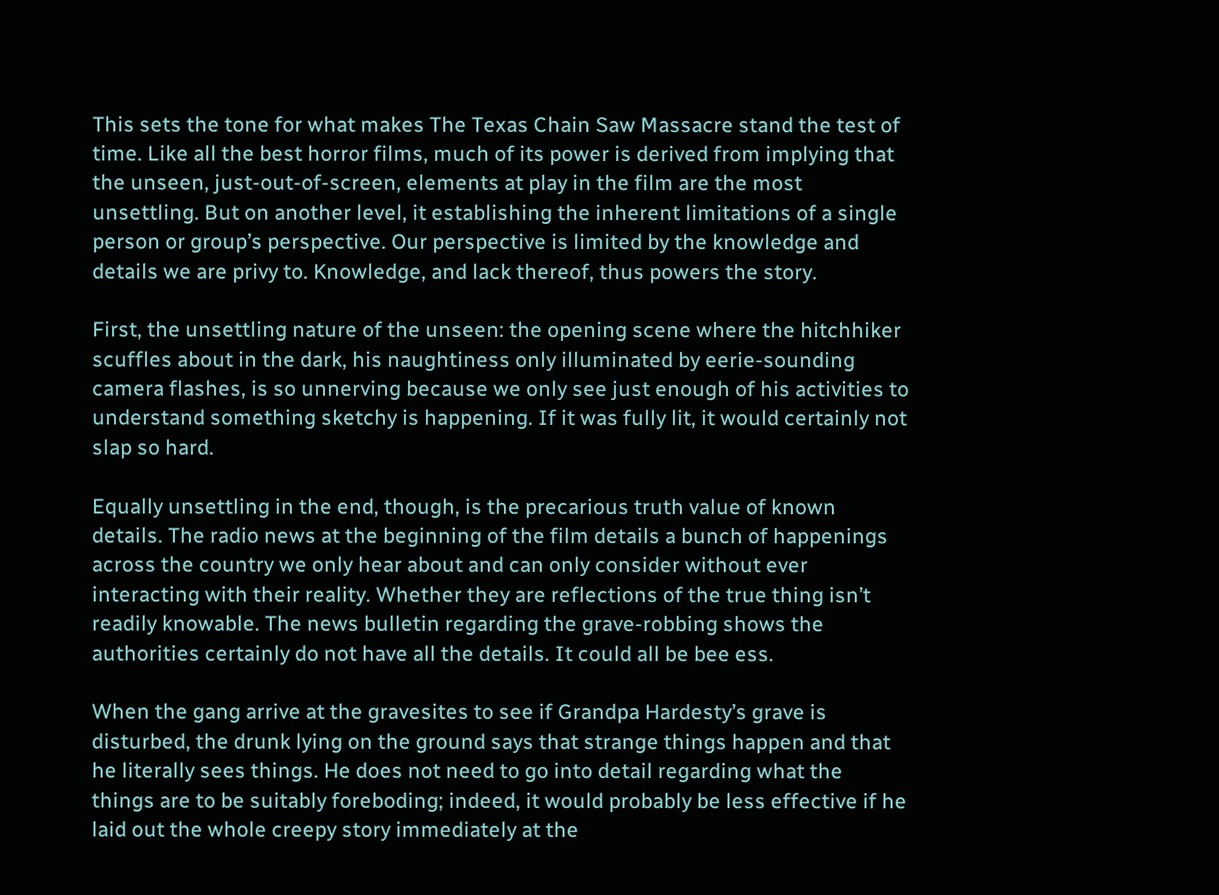This sets the tone for what makes The Texas Chain Saw Massacre stand the test of time. Like all the best horror films, much of its power is derived from implying that the unseen, just-out-of-screen, elements at play in the film are the most unsettling. But on another level, it establishing the inherent limitations of a single person or group’s perspective. Our perspective is limited by the knowledge and details we are privy to. Knowledge, and lack thereof, thus powers the story.

First, the unsettling nature of the unseen: the opening scene where the hitchhiker scuffles about in the dark, his naughtiness only illuminated by eerie-sounding camera flashes, is so unnerving because we only see just enough of his activities to understand something sketchy is happening. If it was fully lit, it would certainly not slap so hard.

Equally unsettling in the end, though, is the precarious truth value of known details. The radio news at the beginning of the film details a bunch of happenings across the country we only hear about and can only consider without ever interacting with their reality. Whether they are reflections of the true thing isn’t readily knowable. The news bulletin regarding the grave-robbing shows the authorities certainly do not have all the details. It could all be bee ess.

When the gang arrive at the gravesites to see if Grandpa Hardesty’s grave is disturbed, the drunk lying on the ground says that strange things happen and that he literally sees things. He does not need to go into detail regarding what the things are to be suitably foreboding; indeed, it would probably be less effective if he laid out the whole creepy story immediately at the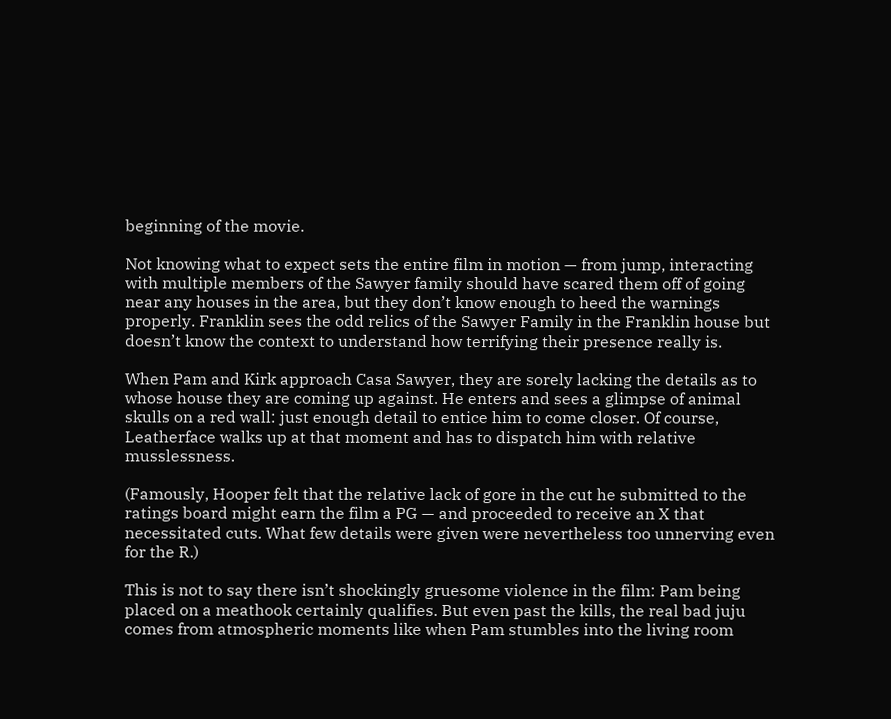beginning of the movie.

Not knowing what to expect sets the entire film in motion — from jump, interacting with multiple members of the Sawyer family should have scared them off of going near any houses in the area, but they don’t know enough to heed the warnings properly. Franklin sees the odd relics of the Sawyer Family in the Franklin house but doesn’t know the context to understand how terrifying their presence really is.

When Pam and Kirk approach Casa Sawyer, they are sorely lacking the details as to whose house they are coming up against. He enters and sees a glimpse of animal skulls on a red wall: just enough detail to entice him to come closer. Of course, Leatherface walks up at that moment and has to dispatch him with relative musslessness.

(Famously, Hooper felt that the relative lack of gore in the cut he submitted to the ratings board might earn the film a PG — and proceeded to receive an X that necessitated cuts. What few details were given were nevertheless too unnerving even for the R.)

This is not to say there isn’t shockingly gruesome violence in the film: Pam being placed on a meathook certainly qualifies. But even past the kills, the real bad juju comes from atmospheric moments like when Pam stumbles into the living room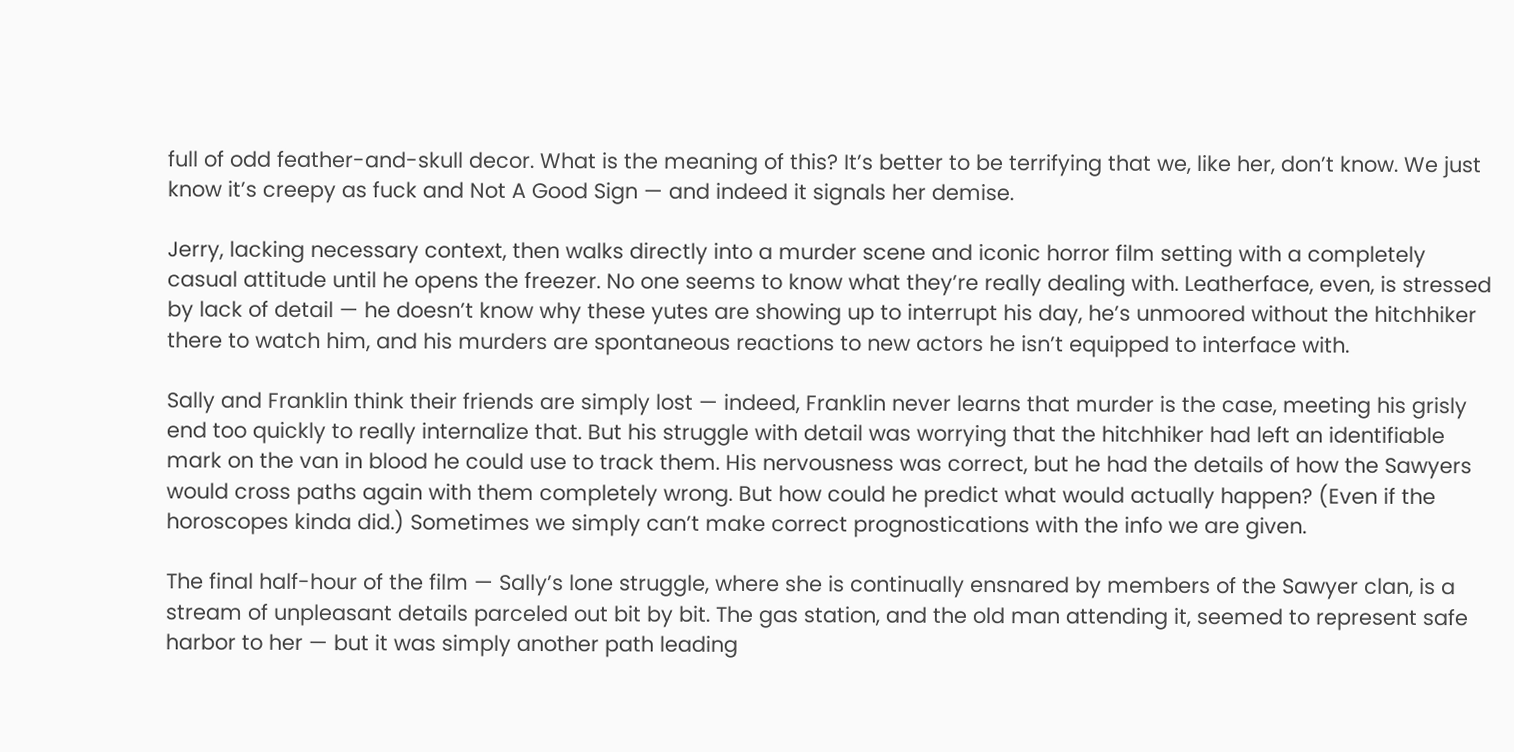full of odd feather-and-skull decor. What is the meaning of this? It’s better to be terrifying that we, like her, don’t know. We just know it’s creepy as fuck and Not A Good Sign — and indeed it signals her demise.

Jerry, lacking necessary context, then walks directly into a murder scene and iconic horror film setting with a completely casual attitude until he opens the freezer. No one seems to know what they’re really dealing with. Leatherface, even, is stressed by lack of detail — he doesn’t know why these yutes are showing up to interrupt his day, he’s unmoored without the hitchhiker there to watch him, and his murders are spontaneous reactions to new actors he isn’t equipped to interface with.

Sally and Franklin think their friends are simply lost — indeed, Franklin never learns that murder is the case, meeting his grisly end too quickly to really internalize that. But his struggle with detail was worrying that the hitchhiker had left an identifiable mark on the van in blood he could use to track them. His nervousness was correct, but he had the details of how the Sawyers would cross paths again with them completely wrong. But how could he predict what would actually happen? (Even if the horoscopes kinda did.) Sometimes we simply can’t make correct prognostications with the info we are given.

The final half-hour of the film — Sally’s lone struggle, where she is continually ensnared by members of the Sawyer clan, is a stream of unpleasant details parceled out bit by bit. The gas station, and the old man attending it, seemed to represent safe harbor to her — but it was simply another path leading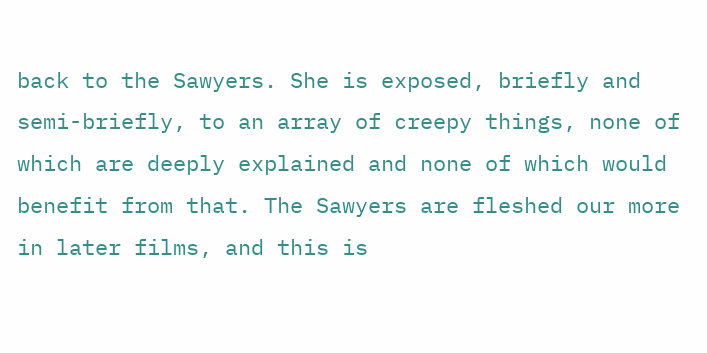back to the Sawyers. She is exposed, briefly and semi-briefly, to an array of creepy things, none of which are deeply explained and none of which would benefit from that. The Sawyers are fleshed our more in later films, and this is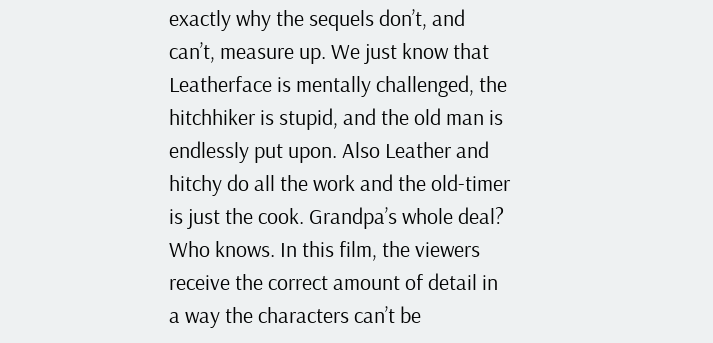exactly why the sequels don’t, and can’t, measure up. We just know that Leatherface is mentally challenged, the hitchhiker is stupid, and the old man is endlessly put upon. Also Leather and hitchy do all the work and the old-timer is just the cook. Grandpa’s whole deal? Who knows. In this film, the viewers receive the correct amount of detail in a way the characters can’t be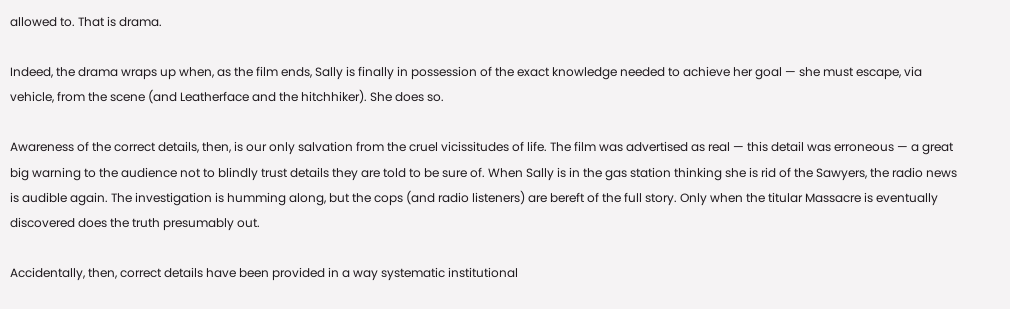allowed to. That is drama.

Indeed, the drama wraps up when, as the film ends, Sally is finally in possession of the exact knowledge needed to achieve her goal — she must escape, via vehicle, from the scene (and Leatherface and the hitchhiker). She does so.

Awareness of the correct details, then, is our only salvation from the cruel vicissitudes of life. The film was advertised as real — this detail was erroneous — a great big warning to the audience not to blindly trust details they are told to be sure of. When Sally is in the gas station thinking she is rid of the Sawyers, the radio news is audible again. The investigation is humming along, but the cops (and radio listeners) are bereft of the full story. Only when the titular Massacre is eventually discovered does the truth presumably out.

Accidentally, then, correct details have been provided in a way systematic institutional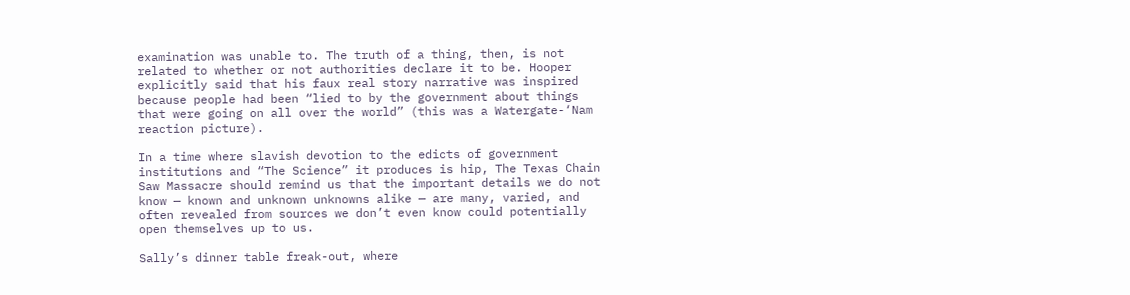examination was unable to. The truth of a thing, then, is not related to whether or not authorities declare it to be. Hooper explicitly said that his faux real story narrative was inspired because people had been “lied to by the government about things that were going on all over the world” (this was a Watergate-‘Nam reaction picture).

In a time where slavish devotion to the edicts of government institutions and “The Science” it produces is hip, The Texas Chain Saw Massacre should remind us that the important details we do not know — known and unknown unknowns alike — are many, varied, and often revealed from sources we don’t even know could potentially open themselves up to us.

Sally’s dinner table freak-out, where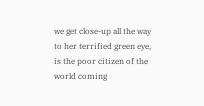we get close-up all the way to her terrified green eye, is the poor citizen of the world coming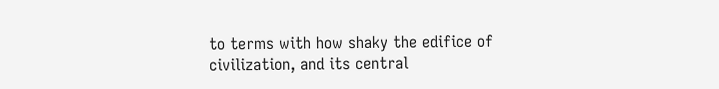to terms with how shaky the edifice of civilization, and its central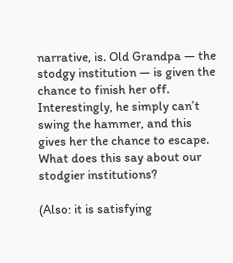narrative, is. Old Grandpa — the stodgy institution — is given the chance to finish her off. Interestingly, he simply can’t swing the hammer, and this gives her the chance to escape. What does this say about our stodgier institutions?

(Also: it is satisfying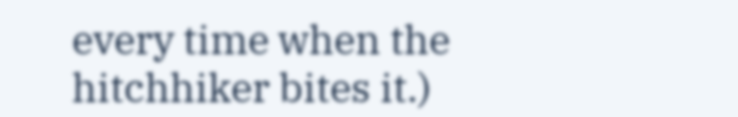every time when the hitchhiker bites it.)